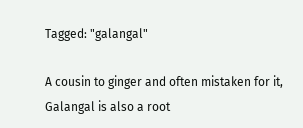Tagged: "galangal"

A cousin to ginger and often mistaken for it, Galangal is also a root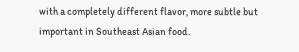with a completely different flavor, more subtle but important in Southeast Asian food.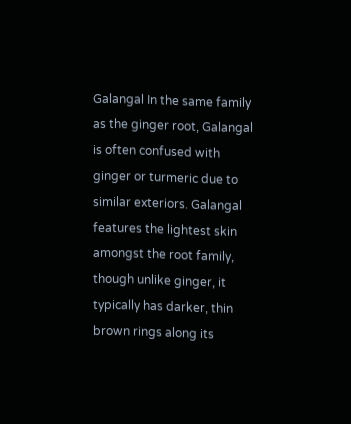Galangal In the same family as the ginger root, Galangal is often confused with ginger or turmeric due to similar exteriors. Galangal features the lightest skin amongst the root family, though unlike ginger, it typically has darker, thin brown rings along its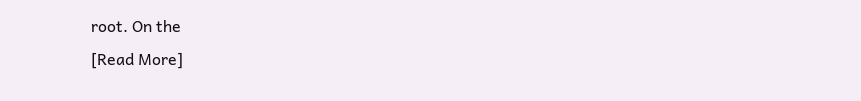root. On the
[Read More]